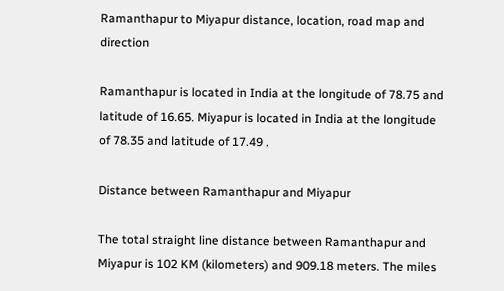Ramanthapur to Miyapur distance, location, road map and direction

Ramanthapur is located in India at the longitude of 78.75 and latitude of 16.65. Miyapur is located in India at the longitude of 78.35 and latitude of 17.49 .

Distance between Ramanthapur and Miyapur

The total straight line distance between Ramanthapur and Miyapur is 102 KM (kilometers) and 909.18 meters. The miles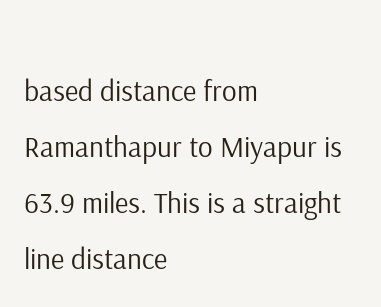based distance from Ramanthapur to Miyapur is 63.9 miles. This is a straight line distance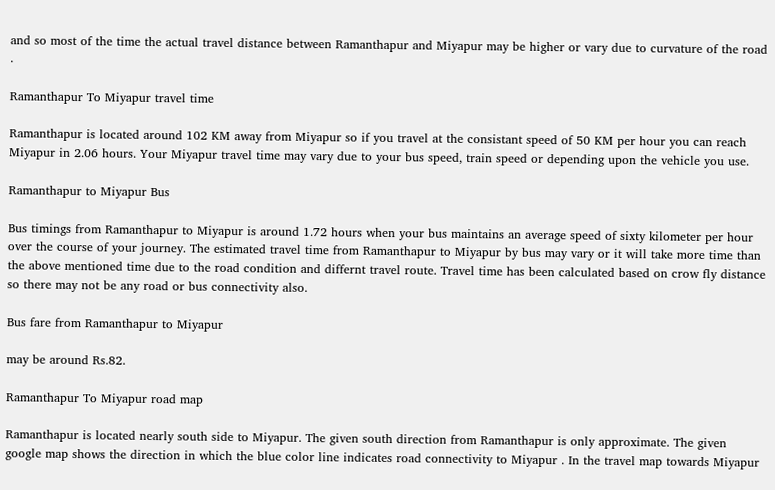and so most of the time the actual travel distance between Ramanthapur and Miyapur may be higher or vary due to curvature of the road .

Ramanthapur To Miyapur travel time

Ramanthapur is located around 102 KM away from Miyapur so if you travel at the consistant speed of 50 KM per hour you can reach Miyapur in 2.06 hours. Your Miyapur travel time may vary due to your bus speed, train speed or depending upon the vehicle you use.

Ramanthapur to Miyapur Bus

Bus timings from Ramanthapur to Miyapur is around 1.72 hours when your bus maintains an average speed of sixty kilometer per hour over the course of your journey. The estimated travel time from Ramanthapur to Miyapur by bus may vary or it will take more time than the above mentioned time due to the road condition and differnt travel route. Travel time has been calculated based on crow fly distance so there may not be any road or bus connectivity also.

Bus fare from Ramanthapur to Miyapur

may be around Rs.82.

Ramanthapur To Miyapur road map

Ramanthapur is located nearly south side to Miyapur. The given south direction from Ramanthapur is only approximate. The given google map shows the direction in which the blue color line indicates road connectivity to Miyapur . In the travel map towards Miyapur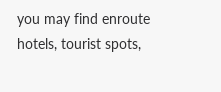you may find enroute hotels, tourist spots,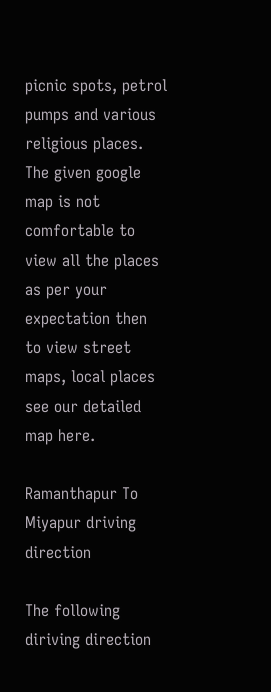picnic spots, petrol pumps and various religious places. The given google map is not comfortable to view all the places as per your expectation then to view street maps, local places see our detailed map here.

Ramanthapur To Miyapur driving direction

The following diriving direction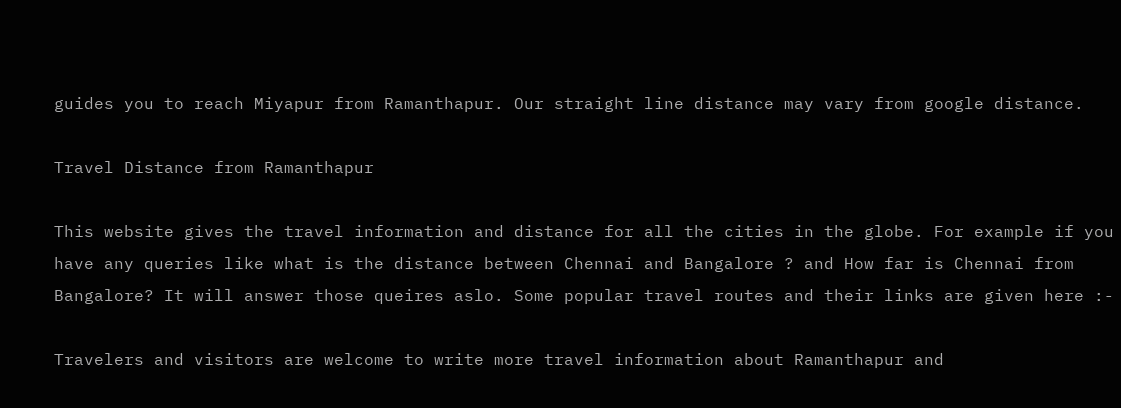guides you to reach Miyapur from Ramanthapur. Our straight line distance may vary from google distance.

Travel Distance from Ramanthapur

This website gives the travel information and distance for all the cities in the globe. For example if you have any queries like what is the distance between Chennai and Bangalore ? and How far is Chennai from Bangalore? It will answer those queires aslo. Some popular travel routes and their links are given here :-

Travelers and visitors are welcome to write more travel information about Ramanthapur and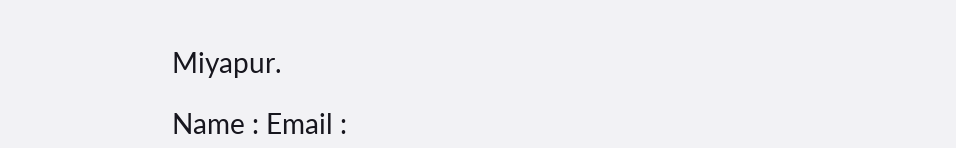Miyapur.

Name : Email :